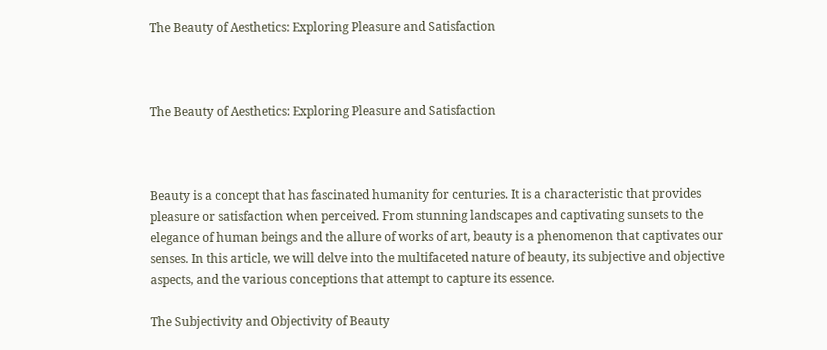The Beauty of Aesthetics: Exploring Pleasure and Satisfaction



The Beauty of Aesthetics: Exploring Pleasure and Satisfaction



Beauty is a concept that has fascinated humanity for centuries. It is a characteristic that provides pleasure or satisfaction when perceived. From stunning landscapes and captivating sunsets to the elegance of human beings and the allure of works of art, beauty is a phenomenon that captivates our senses. In this article, we will delve into the multifaceted nature of beauty, its subjective and objective aspects, and the various conceptions that attempt to capture its essence.

The Subjectivity and Objectivity of Beauty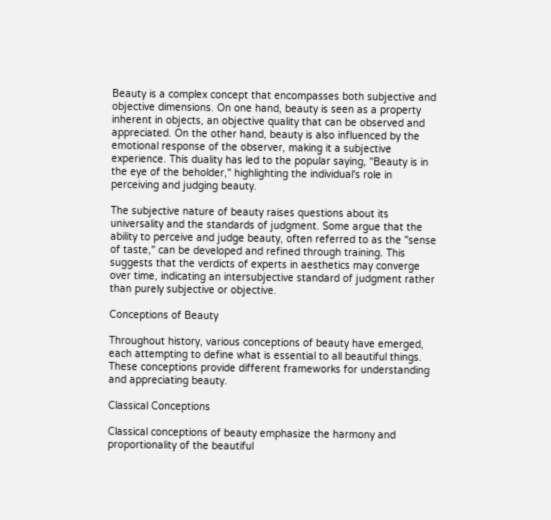Beauty is a complex concept that encompasses both subjective and objective dimensions. On one hand, beauty is seen as a property inherent in objects, an objective quality that can be observed and appreciated. On the other hand, beauty is also influenced by the emotional response of the observer, making it a subjective experience. This duality has led to the popular saying, "Beauty is in the eye of the beholder," highlighting the individual's role in perceiving and judging beauty.

The subjective nature of beauty raises questions about its universality and the standards of judgment. Some argue that the ability to perceive and judge beauty, often referred to as the "sense of taste," can be developed and refined through training. This suggests that the verdicts of experts in aesthetics may converge over time, indicating an intersubjective standard of judgment rather than purely subjective or objective.

Conceptions of Beauty

Throughout history, various conceptions of beauty have emerged, each attempting to define what is essential to all beautiful things. These conceptions provide different frameworks for understanding and appreciating beauty.

Classical Conceptions

Classical conceptions of beauty emphasize the harmony and proportionality of the beautiful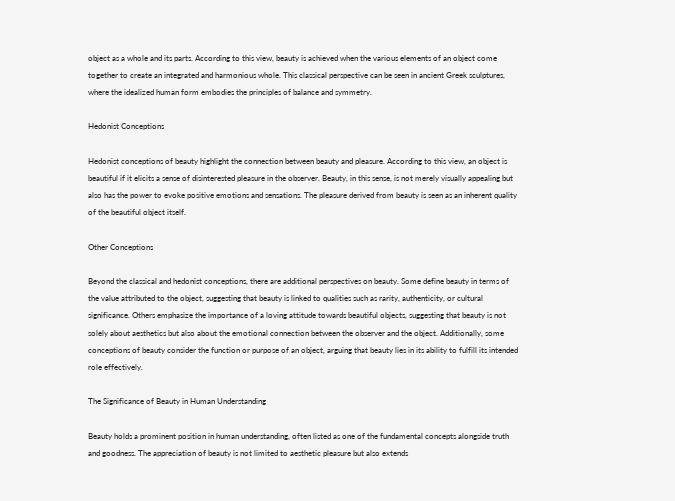object as a whole and its parts. According to this view, beauty is achieved when the various elements of an object come together to create an integrated and harmonious whole. This classical perspective can be seen in ancient Greek sculptures, where the idealized human form embodies the principles of balance and symmetry.

Hedonist Conceptions

Hedonist conceptions of beauty highlight the connection between beauty and pleasure. According to this view, an object is beautiful if it elicits a sense of disinterested pleasure in the observer. Beauty, in this sense, is not merely visually appealing but also has the power to evoke positive emotions and sensations. The pleasure derived from beauty is seen as an inherent quality of the beautiful object itself.

Other Conceptions

Beyond the classical and hedonist conceptions, there are additional perspectives on beauty. Some define beauty in terms of the value attributed to the object, suggesting that beauty is linked to qualities such as rarity, authenticity, or cultural significance. Others emphasize the importance of a loving attitude towards beautiful objects, suggesting that beauty is not solely about aesthetics but also about the emotional connection between the observer and the object. Additionally, some conceptions of beauty consider the function or purpose of an object, arguing that beauty lies in its ability to fulfill its intended role effectively.

The Significance of Beauty in Human Understanding

Beauty holds a prominent position in human understanding, often listed as one of the fundamental concepts alongside truth and goodness. The appreciation of beauty is not limited to aesthetic pleasure but also extends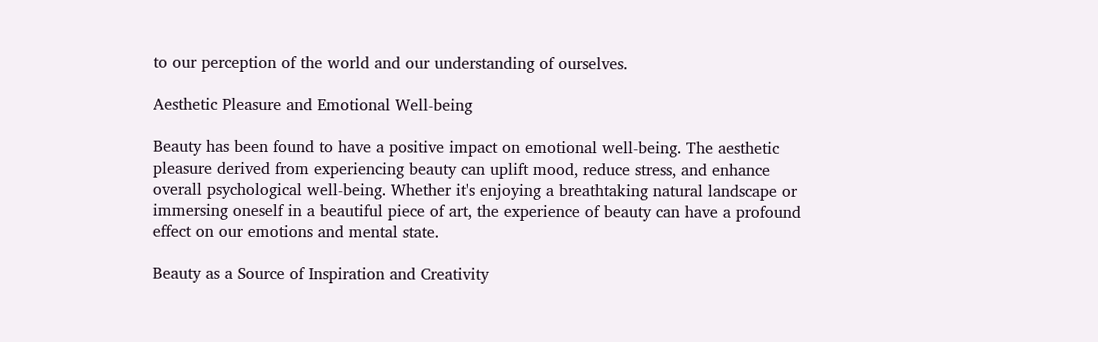to our perception of the world and our understanding of ourselves.

Aesthetic Pleasure and Emotional Well-being

Beauty has been found to have a positive impact on emotional well-being. The aesthetic pleasure derived from experiencing beauty can uplift mood, reduce stress, and enhance overall psychological well-being. Whether it's enjoying a breathtaking natural landscape or immersing oneself in a beautiful piece of art, the experience of beauty can have a profound effect on our emotions and mental state.

Beauty as a Source of Inspiration and Creativity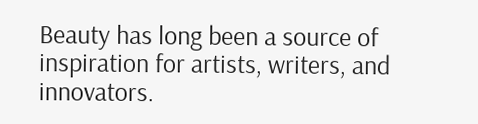Beauty has long been a source of inspiration for artists, writers, and innovators.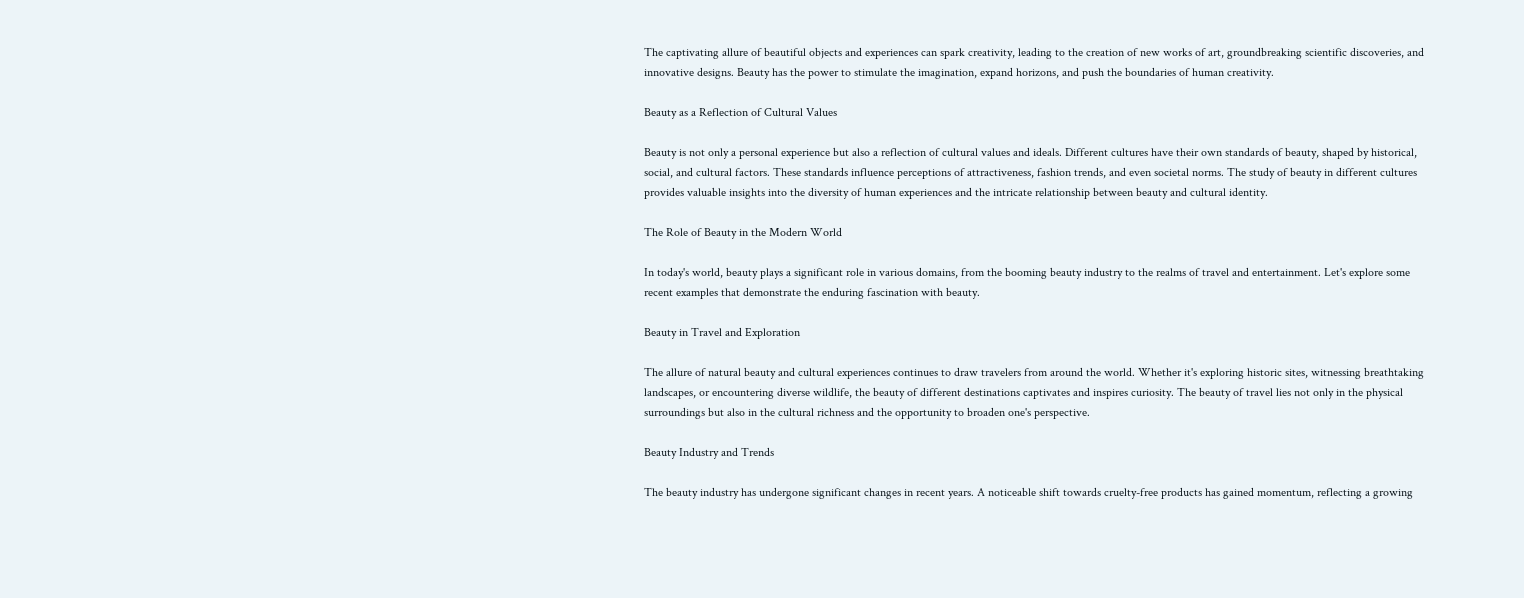The captivating allure of beautiful objects and experiences can spark creativity, leading to the creation of new works of art, groundbreaking scientific discoveries, and innovative designs. Beauty has the power to stimulate the imagination, expand horizons, and push the boundaries of human creativity.

Beauty as a Reflection of Cultural Values

Beauty is not only a personal experience but also a reflection of cultural values and ideals. Different cultures have their own standards of beauty, shaped by historical, social, and cultural factors. These standards influence perceptions of attractiveness, fashion trends, and even societal norms. The study of beauty in different cultures provides valuable insights into the diversity of human experiences and the intricate relationship between beauty and cultural identity.

The Role of Beauty in the Modern World

In today's world, beauty plays a significant role in various domains, from the booming beauty industry to the realms of travel and entertainment. Let's explore some recent examples that demonstrate the enduring fascination with beauty.

Beauty in Travel and Exploration

The allure of natural beauty and cultural experiences continues to draw travelers from around the world. Whether it's exploring historic sites, witnessing breathtaking landscapes, or encountering diverse wildlife, the beauty of different destinations captivates and inspires curiosity. The beauty of travel lies not only in the physical surroundings but also in the cultural richness and the opportunity to broaden one's perspective.

Beauty Industry and Trends

The beauty industry has undergone significant changes in recent years. A noticeable shift towards cruelty-free products has gained momentum, reflecting a growing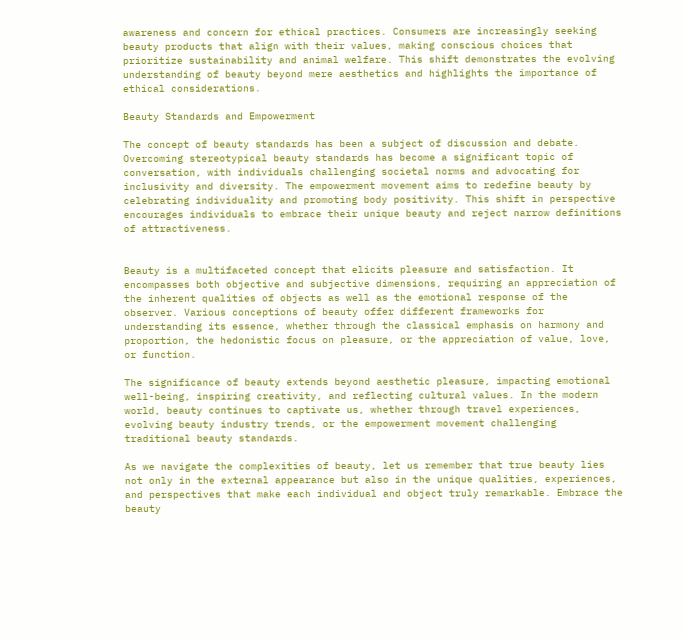awareness and concern for ethical practices. Consumers are increasingly seeking beauty products that align with their values, making conscious choices that prioritize sustainability and animal welfare. This shift demonstrates the evolving understanding of beauty beyond mere aesthetics and highlights the importance of ethical considerations.

Beauty Standards and Empowerment

The concept of beauty standards has been a subject of discussion and debate. Overcoming stereotypical beauty standards has become a significant topic of conversation, with individuals challenging societal norms and advocating for inclusivity and diversity. The empowerment movement aims to redefine beauty by celebrating individuality and promoting body positivity. This shift in perspective encourages individuals to embrace their unique beauty and reject narrow definitions of attractiveness.


Beauty is a multifaceted concept that elicits pleasure and satisfaction. It encompasses both objective and subjective dimensions, requiring an appreciation of the inherent qualities of objects as well as the emotional response of the observer. Various conceptions of beauty offer different frameworks for understanding its essence, whether through the classical emphasis on harmony and proportion, the hedonistic focus on pleasure, or the appreciation of value, love, or function.

The significance of beauty extends beyond aesthetic pleasure, impacting emotional well-being, inspiring creativity, and reflecting cultural values. In the modern world, beauty continues to captivate us, whether through travel experiences, evolving beauty industry trends, or the empowerment movement challenging traditional beauty standards.

As we navigate the complexities of beauty, let us remember that true beauty lies not only in the external appearance but also in the unique qualities, experiences, and perspectives that make each individual and object truly remarkable. Embrace the beauty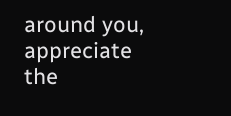around you, appreciate the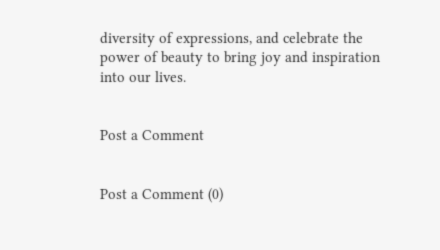diversity of expressions, and celebrate the power of beauty to bring joy and inspiration into our lives.


Post a Comment


Post a Comment (0)